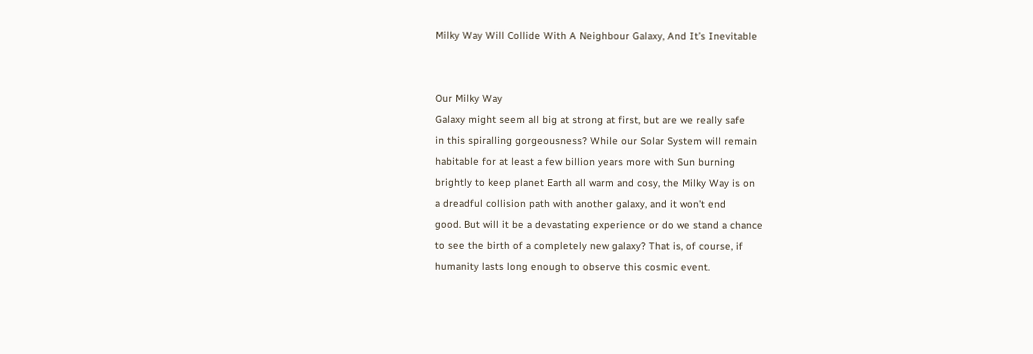Milky Way Will Collide With A Neighbour Galaxy, And It’s Inevitable


Our Milky Way
Galaxy might seem all big at strong at first, but are we really safe
in this spiralling gorgeousness? While our Solar System will remain
habitable for at least a few billion years more with Sun burning
brightly to keep planet Earth all warm and cosy, the Milky Way is on
a dreadful collision path with another galaxy, and it won’t end
good. But will it be a devastating experience or do we stand a chance
to see the birth of a completely new galaxy? That is, of course, if
humanity lasts long enough to observe this cosmic event.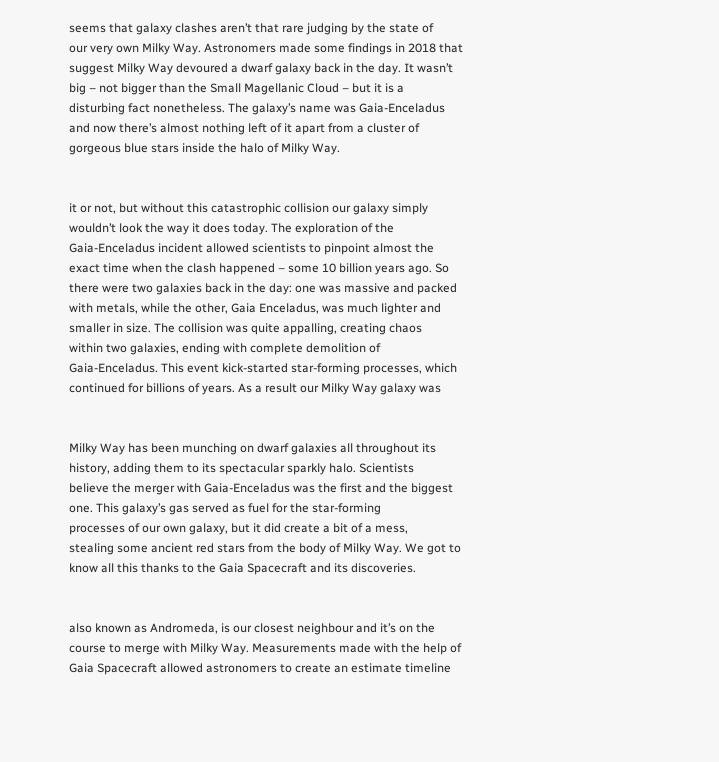seems that galaxy clashes aren’t that rare judging by the state of
our very own Milky Way. Astronomers made some findings in 2018 that
suggest Milky Way devoured a dwarf galaxy back in the day. It wasn’t
big – not bigger than the Small Magellanic Cloud – but it is a
disturbing fact nonetheless. The galaxy’s name was Gaia-Enceladus
and now there’s almost nothing left of it apart from a cluster of
gorgeous blue stars inside the halo of Milky Way.


it or not, but without this catastrophic collision our galaxy simply
wouldn’t look the way it does today. The exploration of the
Gaia-Enceladus incident allowed scientists to pinpoint almost the
exact time when the clash happened – some 10 billion years ago. So
there were two galaxies back in the day: one was massive and packed
with metals, while the other, Gaia Enceladus, was much lighter and
smaller in size. The collision was quite appalling, creating chaos
within two galaxies, ending with complete demolition of
Gaia-Enceladus. This event kick-started star-forming processes, which
continued for billions of years. As a result our Milky Way galaxy was


Milky Way has been munching on dwarf galaxies all throughout its
history, adding them to its spectacular sparkly halo. Scientists
believe the merger with Gaia-Enceladus was the first and the biggest
one. This galaxy’s gas served as fuel for the star-forming
processes of our own galaxy, but it did create a bit of a mess,
stealing some ancient red stars from the body of Milky Way. We got to
know all this thanks to the Gaia Spacecraft and its discoveries.


also known as Andromeda, is our closest neighbour and it’s on the
course to merge with Milky Way. Measurements made with the help of
Gaia Spacecraft allowed astronomers to create an estimate timeline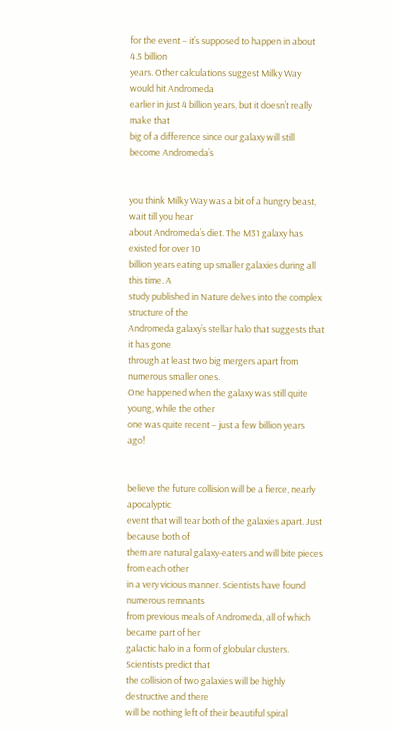for the event – it’s supposed to happen in about 4.5 billion
years. Other calculations suggest Milky Way would hit Andromeda
earlier in just 4 billion years, but it doesn’t really make that
big of a difference since our galaxy will still become Andromeda’s


you think Milky Way was a bit of a hungry beast, wait till you hear
about Andromeda’s diet. The M31 galaxy has existed for over 10
billion years eating up smaller galaxies during all this time. A
study published in Nature delves into the complex structure of the
Andromeda galaxy’s stellar halo that suggests that it has gone
through at least two big mergers apart from numerous smaller ones.
One happened when the galaxy was still quite young, while the other
one was quite recent – just a few billion years ago!


believe the future collision will be a fierce, nearly apocalyptic
event that will tear both of the galaxies apart. Just because both of
them are natural galaxy-eaters and will bite pieces from each other
in a very vicious manner. Scientists have found numerous remnants
from previous meals of Andromeda, all of which became part of her
galactic halo in a form of globular clusters. Scientists predict that
the collision of two galaxies will be highly destructive and there
will be nothing left of their beautiful spiral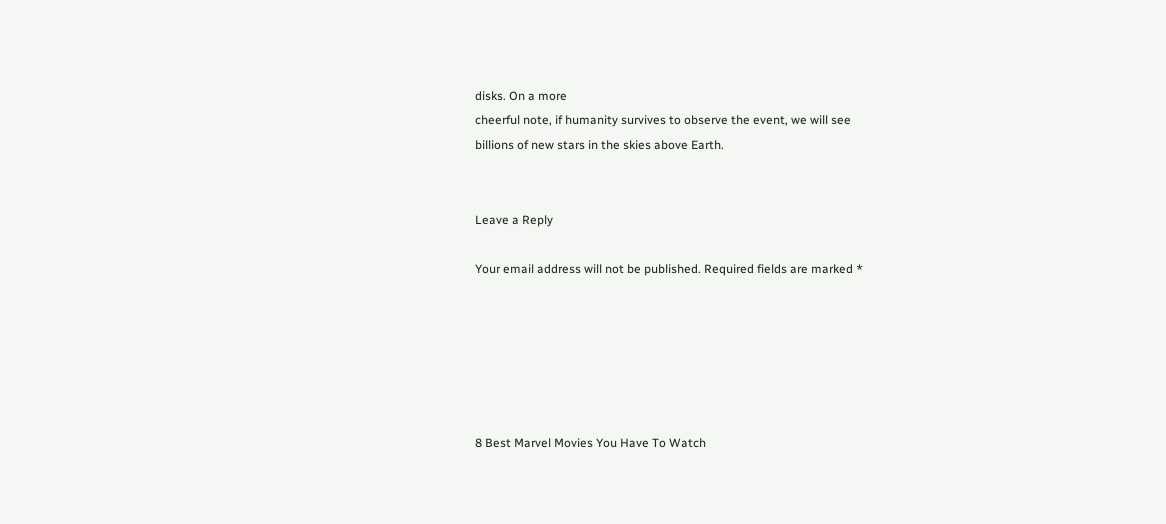disks. On a more
cheerful note, if humanity survives to observe the event, we will see
billions of new stars in the skies above Earth.


Leave a Reply

Your email address will not be published. Required fields are marked *






8 Best Marvel Movies You Have To Watch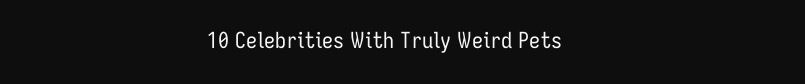10 Celebrities With Truly Weird Pets